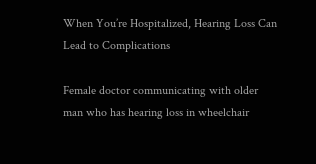When You’re Hospitalized, Hearing Loss Can Lead to Complications

Female doctor communicating with older man who has hearing loss in wheelchair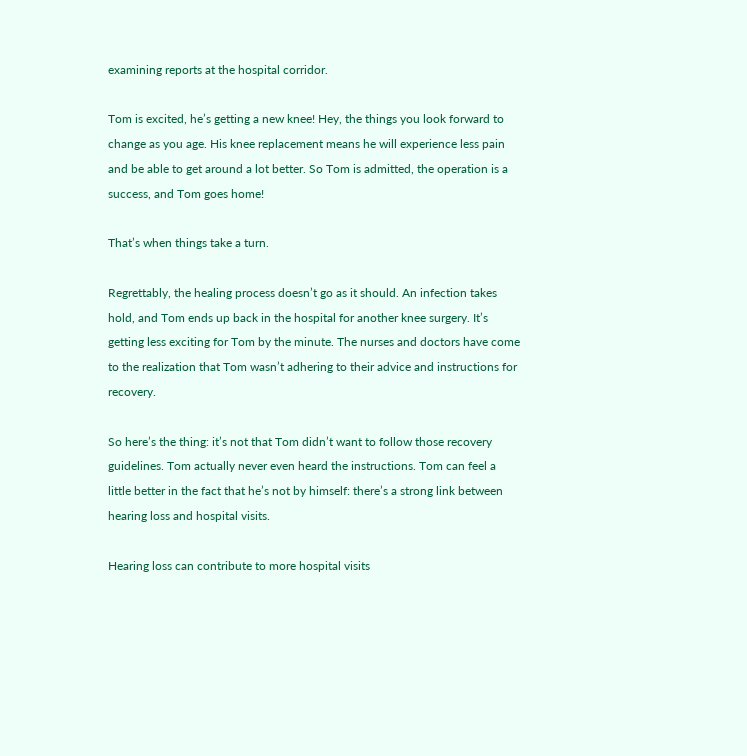examining reports at the hospital corridor.

Tom is excited, he’s getting a new knee! Hey, the things you look forward to change as you age. His knee replacement means he will experience less pain and be able to get around a lot better. So Tom is admitted, the operation is a success, and Tom goes home!

That’s when things take a turn.

Regrettably, the healing process doesn’t go as it should. An infection takes hold, and Tom ends up back in the hospital for another knee surgery. It’s getting less exciting for Tom by the minute. The nurses and doctors have come to the realization that Tom wasn’t adhering to their advice and instructions for recovery.

So here’s the thing: it’s not that Tom didn’t want to follow those recovery guidelines. Tom actually never even heard the instructions. Tom can feel a little better in the fact that he’s not by himself: there’s a strong link between hearing loss and hospital visits.

Hearing loss can contribute to more hospital visits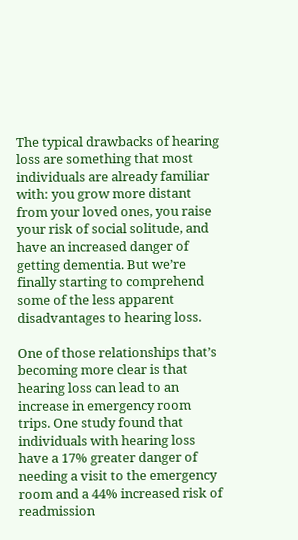The typical drawbacks of hearing loss are something that most individuals are already familiar with: you grow more distant from your loved ones, you raise your risk of social solitude, and have an increased danger of getting dementia. But we’re finally starting to comprehend some of the less apparent disadvantages to hearing loss.

One of those relationships that’s becoming more clear is that hearing loss can lead to an increase in emergency room trips. One study found that individuals with hearing loss have a 17% greater danger of needing a visit to the emergency room and a 44% increased risk of readmission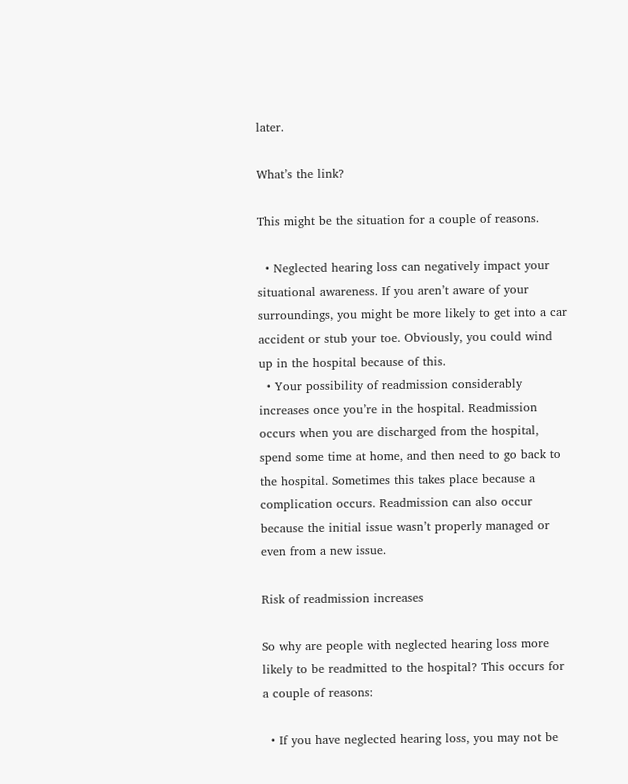later.

What’s the link?

This might be the situation for a couple of reasons.

  • Neglected hearing loss can negatively impact your situational awareness. If you aren’t aware of your surroundings, you might be more likely to get into a car accident or stub your toe. Obviously, you could wind up in the hospital because of this.
  • Your possibility of readmission considerably increases once you’re in the hospital. Readmission occurs when you are discharged from the hospital, spend some time at home, and then need to go back to the hospital. Sometimes this takes place because a complication occurs. Readmission can also occur because the initial issue wasn’t properly managed or even from a new issue.

Risk of readmission increases

So why are people with neglected hearing loss more likely to be readmitted to the hospital? This occurs for a couple of reasons:

  • If you have neglected hearing loss, you may not be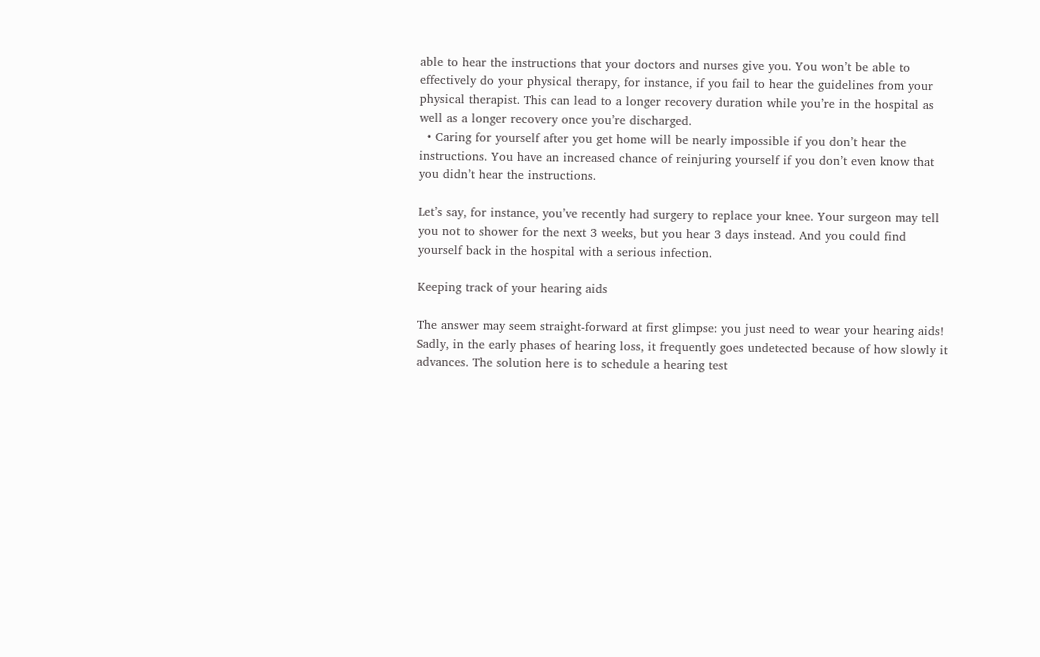able to hear the instructions that your doctors and nurses give you. You won’t be able to effectively do your physical therapy, for instance, if you fail to hear the guidelines from your physical therapist. This can lead to a longer recovery duration while you’re in the hospital as well as a longer recovery once you’re discharged.
  • Caring for yourself after you get home will be nearly impossible if you don’t hear the instructions. You have an increased chance of reinjuring yourself if you don’t even know that you didn’t hear the instructions.

Let’s say, for instance, you’ve recently had surgery to replace your knee. Your surgeon may tell you not to shower for the next 3 weeks, but you hear 3 days instead. And you could find yourself back in the hospital with a serious infection.

Keeping track of your hearing aids

The answer may seem straight-forward at first glimpse: you just need to wear your hearing aids! Sadly, in the early phases of hearing loss, it frequently goes undetected because of how slowly it advances. The solution here is to schedule a hearing test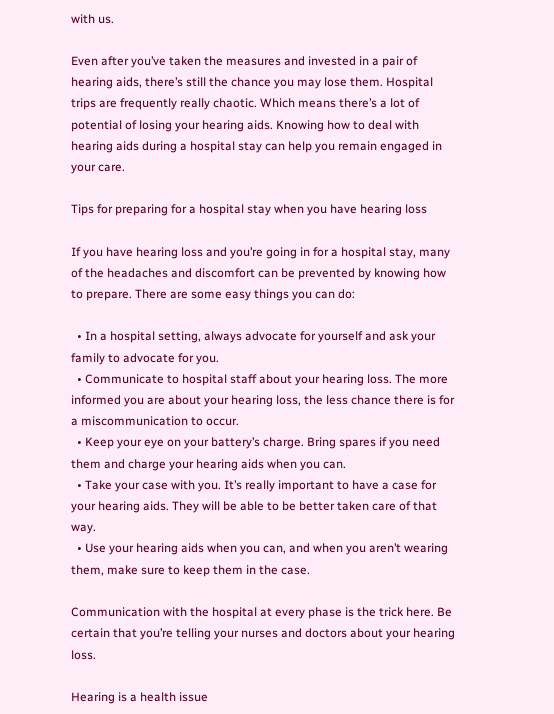with us.

Even after you’ve taken the measures and invested in a pair of hearing aids, there’s still the chance you may lose them. Hospital trips are frequently really chaotic. Which means there’s a lot of potential of losing your hearing aids. Knowing how to deal with hearing aids during a hospital stay can help you remain engaged in your care.

Tips for preparing for a hospital stay when you have hearing loss

If you have hearing loss and you’re going in for a hospital stay, many of the headaches and discomfort can be prevented by knowing how to prepare. There are some easy things you can do:

  • In a hospital setting, always advocate for yourself and ask your family to advocate for you.
  • Communicate to hospital staff about your hearing loss. The more informed you are about your hearing loss, the less chance there is for a miscommunication to occur.
  • Keep your eye on your battery’s charge. Bring spares if you need them and charge your hearing aids when you can.
  • Take your case with you. It’s really important to have a case for your hearing aids. They will be able to be better taken care of that way.
  • Use your hearing aids when you can, and when you aren’t wearing them, make sure to keep them in the case.

Communication with the hospital at every phase is the trick here. Be certain that you’re telling your nurses and doctors about your hearing loss.

Hearing is a health issue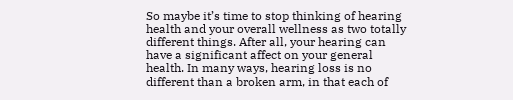So maybe it’s time to stop thinking of hearing health and your overall wellness as two totally different things. After all, your hearing can have a significant affect on your general health. In many ways, hearing loss is no different than a broken arm, in that each of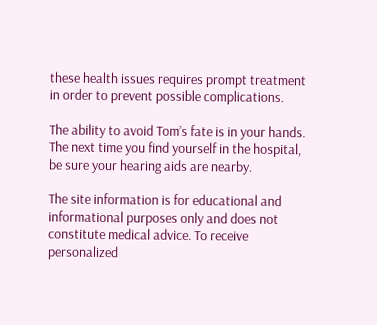these health issues requires prompt treatment in order to prevent possible complications.

The ability to avoid Tom’s fate is in your hands. The next time you find yourself in the hospital, be sure your hearing aids are nearby.

The site information is for educational and informational purposes only and does not constitute medical advice. To receive personalized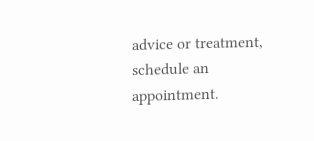advice or treatment, schedule an appointment.